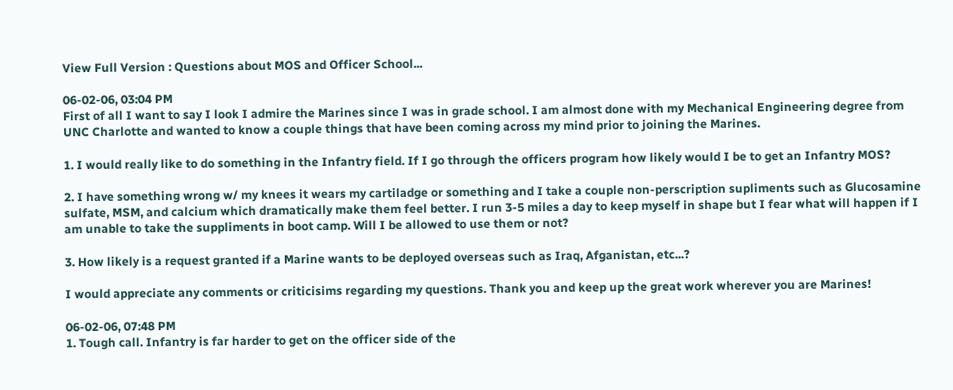View Full Version : Questions about MOS and Officer School...

06-02-06, 03:04 PM
First of all I want to say I look I admire the Marines since I was in grade school. I am almost done with my Mechanical Engineering degree from UNC Charlotte and wanted to know a couple things that have been coming across my mind prior to joining the Marines.

1. I would really like to do something in the Infantry field. If I go through the officers program how likely would I be to get an Infantry MOS?

2. I have something wrong w/ my knees it wears my cartiladge or something and I take a couple non-perscription supliments such as Glucosamine sulfate, MSM, and calcium which dramatically make them feel better. I run 3-5 miles a day to keep myself in shape but I fear what will happen if I am unable to take the suppliments in boot camp. Will I be allowed to use them or not?

3. How likely is a request granted if a Marine wants to be deployed overseas such as Iraq, Afganistan, etc...?

I would appreciate any comments or criticisims regarding my questions. Thank you and keep up the great work wherever you are Marines!

06-02-06, 07:48 PM
1. Tough call. Infantry is far harder to get on the officer side of the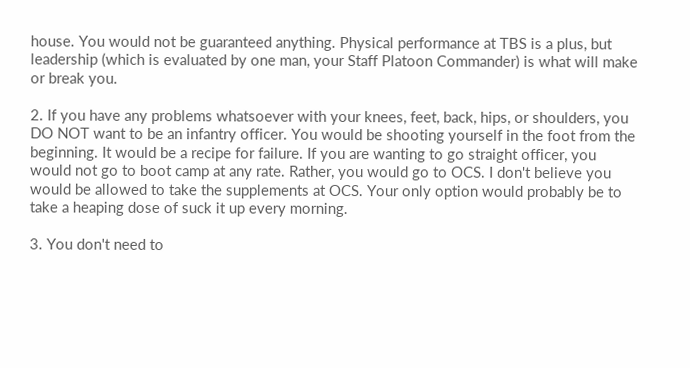house. You would not be guaranteed anything. Physical performance at TBS is a plus, but leadership (which is evaluated by one man, your Staff Platoon Commander) is what will make or break you.

2. If you have any problems whatsoever with your knees, feet, back, hips, or shoulders, you DO NOT want to be an infantry officer. You would be shooting yourself in the foot from the beginning. It would be a recipe for failure. If you are wanting to go straight officer, you would not go to boot camp at any rate. Rather, you would go to OCS. I don't believe you would be allowed to take the supplements at OCS. Your only option would probably be to take a heaping dose of suck it up every morning.

3. You don't need to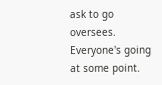ask to go oversees. Everyone's going at some point.